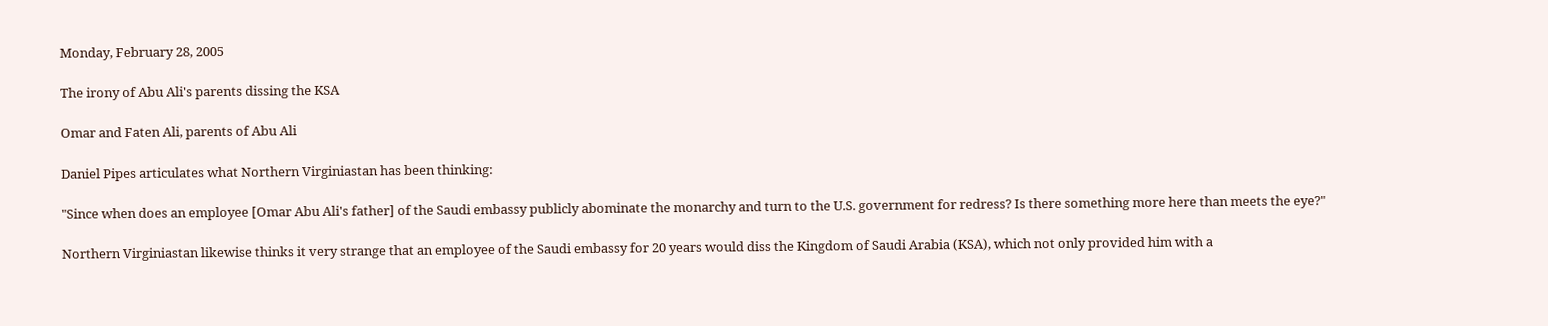Monday, February 28, 2005

The irony of Abu Ali's parents dissing the KSA

Omar and Faten Ali, parents of Abu Ali

Daniel Pipes articulates what Northern Virginiastan has been thinking:

"Since when does an employee [Omar Abu Ali's father] of the Saudi embassy publicly abominate the monarchy and turn to the U.S. government for redress? Is there something more here than meets the eye?"

Northern Virginiastan likewise thinks it very strange that an employee of the Saudi embassy for 20 years would diss the Kingdom of Saudi Arabia (KSA), which not only provided him with a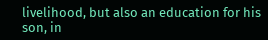livelihood, but also an education for his son, in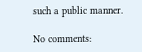such a public manner.

No comments: